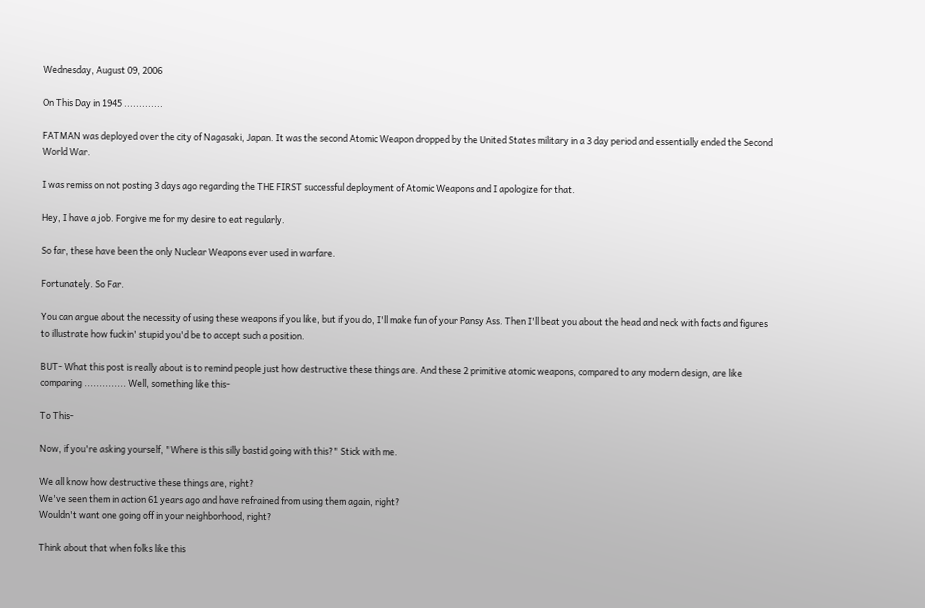Wednesday, August 09, 2006

On This Day in 1945 .............

FATMAN was deployed over the city of Nagasaki, Japan. It was the second Atomic Weapon dropped by the United States military in a 3 day period and essentially ended the Second World War.

I was remiss on not posting 3 days ago regarding the THE FIRST successful deployment of Atomic Weapons and I apologize for that.

Hey, I have a job. Forgive me for my desire to eat regularly.

So far, these have been the only Nuclear Weapons ever used in warfare.

Fortunately. So Far.

You can argue about the necessity of using these weapons if you like, but if you do, I'll make fun of your Pansy Ass. Then I'll beat you about the head and neck with facts and figures to illustrate how fuckin' stupid you'd be to accept such a position.

BUT- What this post is really about is to remind people just how destructive these things are. And these 2 primitive atomic weapons, compared to any modern design, are like comparing .............. Well, something like this-

To This-

Now, if you're asking yourself, "Where is this silly bastid going with this?" Stick with me.

We all know how destructive these things are, right?
We've seen them in action 61 years ago and have refrained from using them again, right?
Wouldn't want one going off in your neighborhood, right?

Think about that when folks like this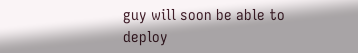guy will soon be able to deploy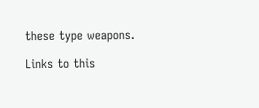these type weapons.

Links to this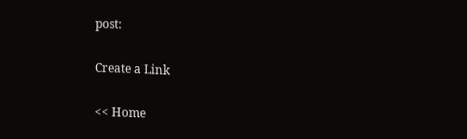post:

Create a Link

<< Home